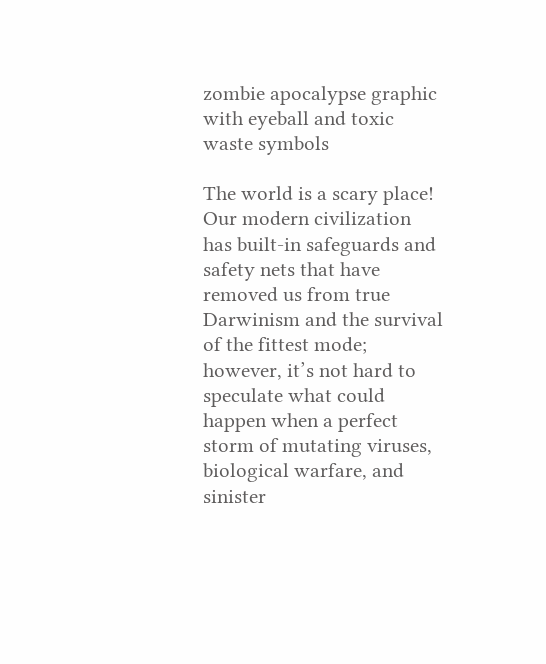zombie apocalypse graphic with eyeball and toxic waste symbols

The world is a scary place! Our modern civilization has built-in safeguards and safety nets that have removed us from true Darwinism and the survival of the fittest mode; however, it’s not hard to speculate what could happen when a perfect storm of mutating viruses, biological warfare, and sinister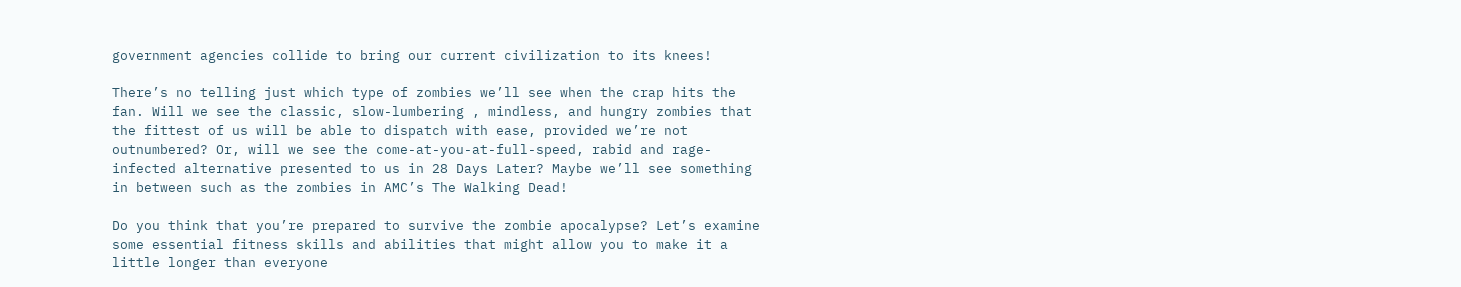government agencies collide to bring our current civilization to its knees!

There’s no telling just which type of zombies we’ll see when the crap hits the fan. Will we see the classic, slow-lumbering , mindless, and hungry zombies that the fittest of us will be able to dispatch with ease, provided we’re not outnumbered? Or, will we see the come-at-you-at-full-speed, rabid and rage-infected alternative presented to us in 28 Days Later? Maybe we’ll see something in between such as the zombies in AMC’s The Walking Dead!

Do you think that you’re prepared to survive the zombie apocalypse? Let’s examine some essential fitness skills and abilities that might allow you to make it a little longer than everyone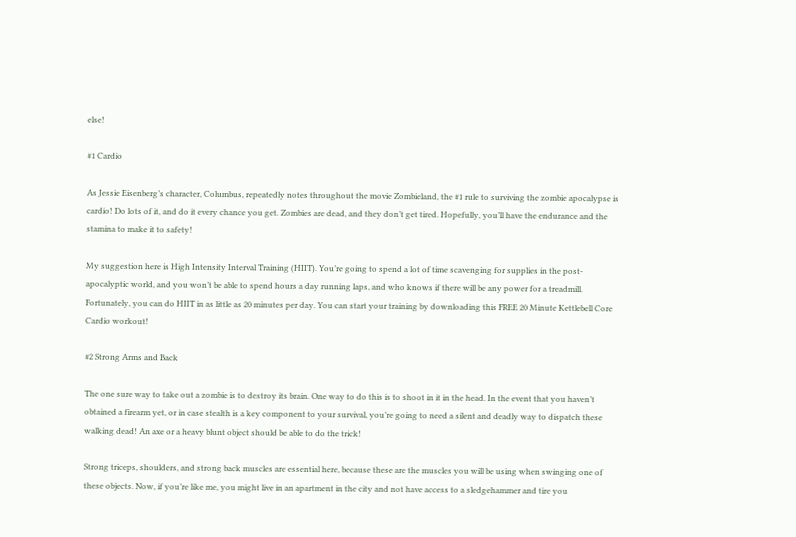else!

#1 Cardio

As Jessie Eisenberg’s character, Columbus, repeatedly notes throughout the movie Zombieland, the #1 rule to surviving the zombie apocalypse is cardio! Do lots of it, and do it every chance you get. Zombies are dead, and they don’t get tired. Hopefully, you’ll have the endurance and the stamina to make it to safety!

My suggestion here is High Intensity Interval Training (HIIT). You’re going to spend a lot of time scavenging for supplies in the post-apocalyptic world, and you won’t be able to spend hours a day running laps, and who knows if there will be any power for a treadmill. Fortunately, you can do HIIT in as little as 20 minutes per day. You can start your training by downloading this FREE 20 Minute Kettlebell Core Cardio workout!

#2 Strong Arms and Back

The one sure way to take out a zombie is to destroy its brain. One way to do this is to shoot in it in the head. In the event that you haven’t obtained a firearm yet, or in case stealth is a key component to your survival, you’re going to need a silent and deadly way to dispatch these walking dead! An axe or a heavy blunt object should be able to do the trick!

Strong triceps, shoulders, and strong back muscles are essential here, because these are the muscles you will be using when swinging one of these objects. Now, if you’re like me, you might live in an apartment in the city and not have access to a sledgehammer and tire you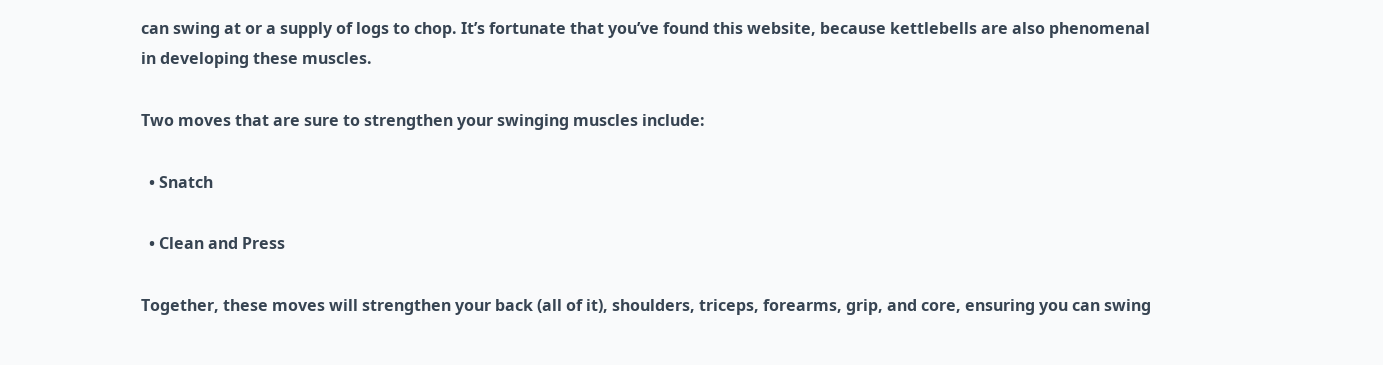can swing at or a supply of logs to chop. It’s fortunate that you’ve found this website, because kettlebells are also phenomenal in developing these muscles.

Two moves that are sure to strengthen your swinging muscles include:

  • Snatch

  • Clean and Press

Together, these moves will strengthen your back (all of it), shoulders, triceps, forearms, grip, and core, ensuring you can swing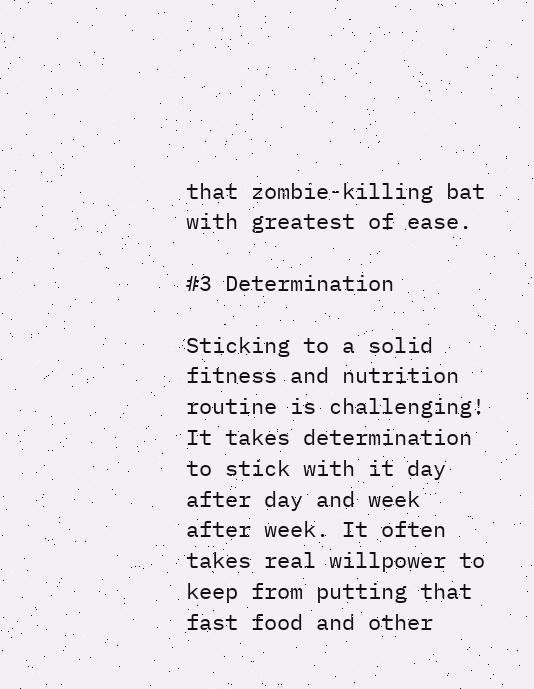that zombie-killing bat with greatest of ease.

#3 Determination

Sticking to a solid fitness and nutrition routine is challenging! It takes determination to stick with it day after day and week after week. It often takes real willpower to keep from putting that fast food and other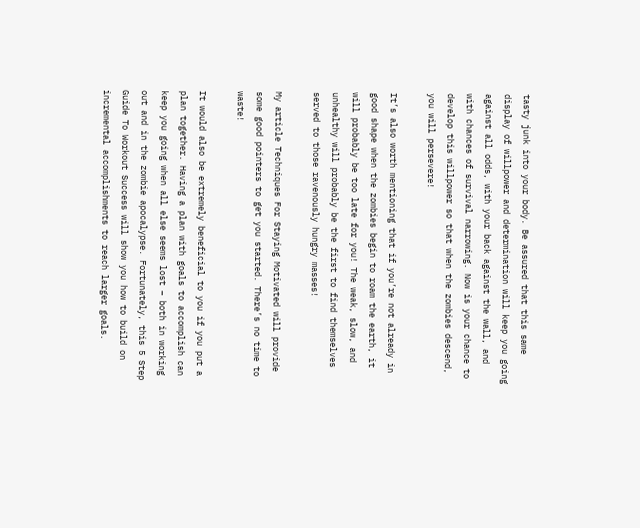tasty junk into your body. Be assured that this same display of willpower and determination will keep you going against all odds, with your back against the wall, and with chances of survival narrowing. Now is your chance to develop this willpower so that when the zombies descend, you will persevere!

It’s also worth mentioning that if you’re not already in good shape when the zombies begin to roam the earth, it will probably be too late for you! The weak, slow, and unhealthy will probably be the first to find themselves served to those ravenously hungry masses!

My article Techniques For Staying Motivated will provide some good pointers to get you started. There’s no time to waste!

It would also be extremely beneficial to you if you put a plan together. Having a plan with goals to accomplish can keep you going when all else seems lost – both in working out and in the zombie apocalypse. Fortunately, this 5 Step Guide To Workout Success will show you how to build on incremental accomplishments to reach larger goals.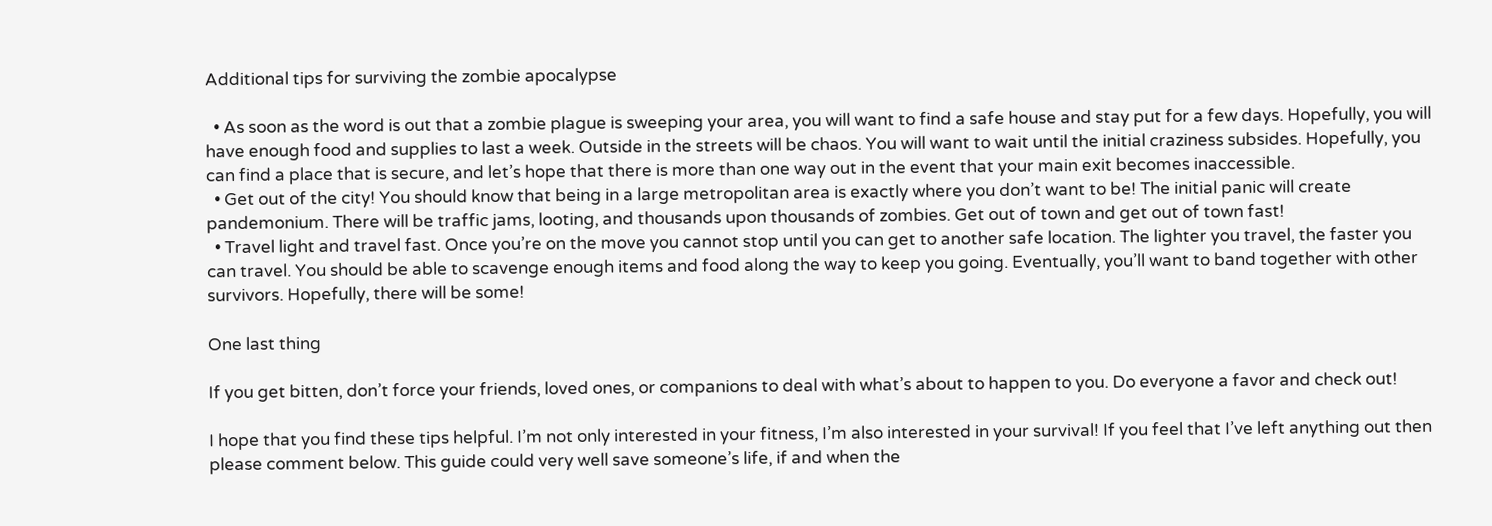Additional tips for surviving the zombie apocalypse

  • As soon as the word is out that a zombie plague is sweeping your area, you will want to find a safe house and stay put for a few days. Hopefully, you will have enough food and supplies to last a week. Outside in the streets will be chaos. You will want to wait until the initial craziness subsides. Hopefully, you can find a place that is secure, and let’s hope that there is more than one way out in the event that your main exit becomes inaccessible.
  • Get out of the city! You should know that being in a large metropolitan area is exactly where you don’t want to be! The initial panic will create pandemonium. There will be traffic jams, looting, and thousands upon thousands of zombies. Get out of town and get out of town fast!
  • Travel light and travel fast. Once you’re on the move you cannot stop until you can get to another safe location. The lighter you travel, the faster you can travel. You should be able to scavenge enough items and food along the way to keep you going. Eventually, you’ll want to band together with other survivors. Hopefully, there will be some!

One last thing

If you get bitten, don’t force your friends, loved ones, or companions to deal with what’s about to happen to you. Do everyone a favor and check out!

I hope that you find these tips helpful. I’m not only interested in your fitness, I’m also interested in your survival! If you feel that I’ve left anything out then please comment below. This guide could very well save someone’s life, if and when the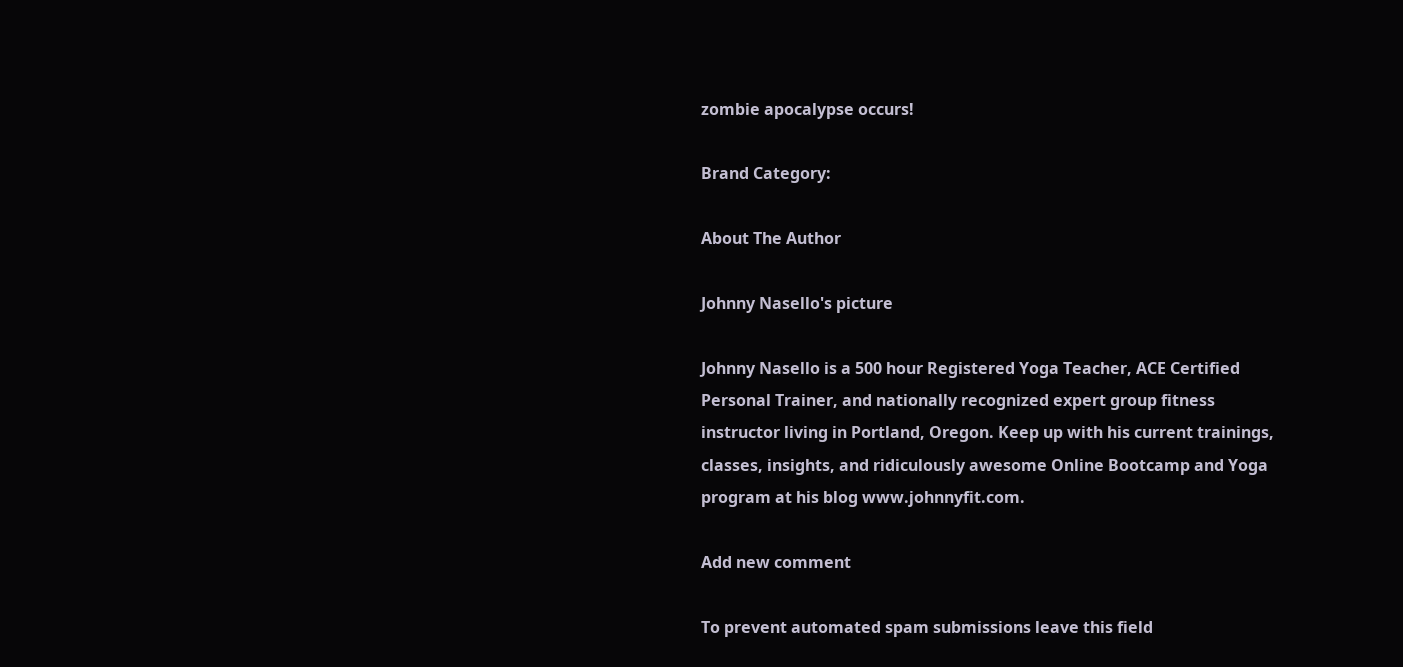zombie apocalypse occurs!

Brand Category:

About The Author

Johnny Nasello's picture

Johnny Nasello is a 500 hour Registered Yoga Teacher, ACE Certified Personal Trainer, and nationally recognized expert group fitness instructor living in Portland, Oregon. Keep up with his current trainings, classes, insights, and ridiculously awesome Online Bootcamp and Yoga program at his blog www.johnnyfit.com.

Add new comment

To prevent automated spam submissions leave this field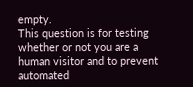empty.
This question is for testing whether or not you are a human visitor and to prevent automated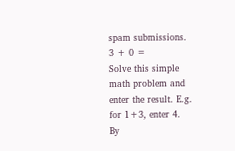spam submissions.
3 + 0 =
Solve this simple math problem and enter the result. E.g. for 1+3, enter 4.
By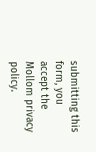submitting this form, you accept the Mollom privacy policy.